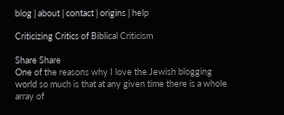blog | about | contact | origins | help

Criticizing Critics of Biblical Criticism

Share Share
One of the reasons why I love the Jewish blogging world so much is that at any given time there is a whole array of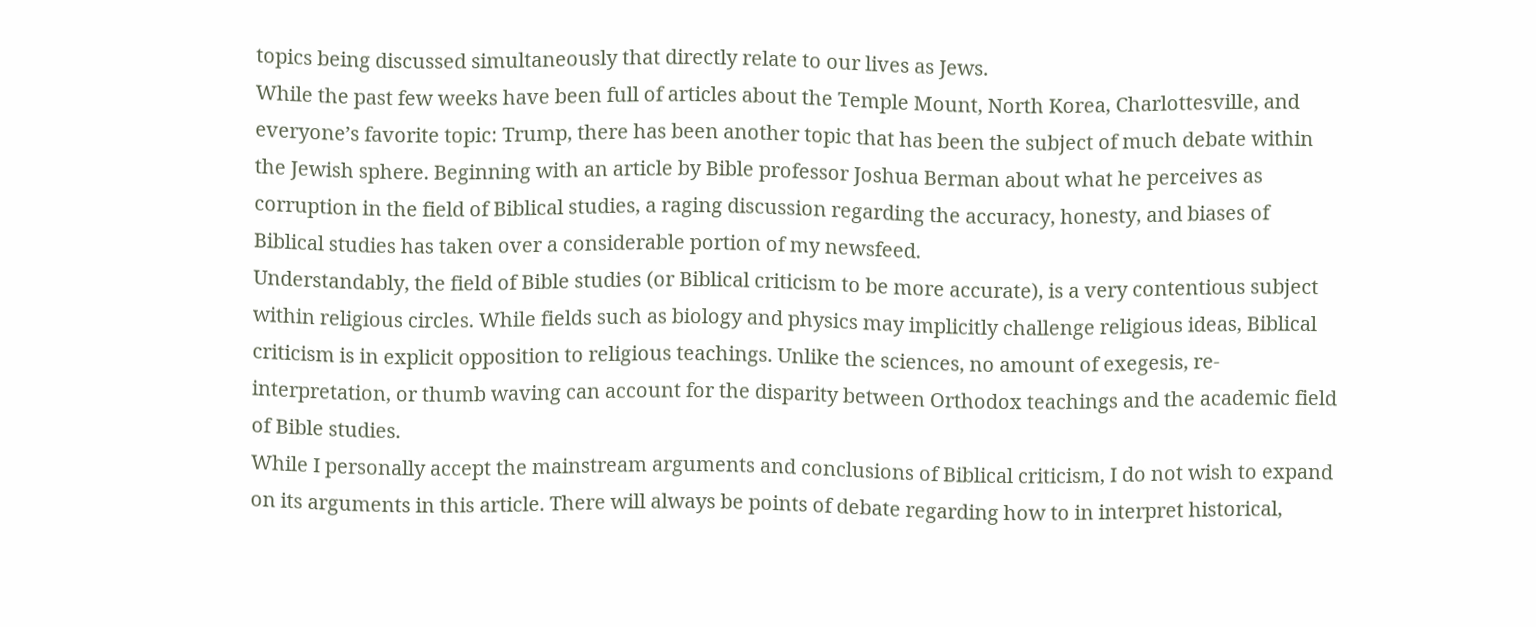topics being discussed simultaneously that directly relate to our lives as Jews.
While the past few weeks have been full of articles about the Temple Mount, North Korea, Charlottesville, and everyone’s favorite topic: Trump, there has been another topic that has been the subject of much debate within the Jewish sphere. Beginning with an article by Bible professor Joshua Berman about what he perceives as corruption in the field of Biblical studies, a raging discussion regarding the accuracy, honesty, and biases of Biblical studies has taken over a considerable portion of my newsfeed.
Understandably, the field of Bible studies (or Biblical criticism to be more accurate), is a very contentious subject within religious circles. While fields such as biology and physics may implicitly challenge religious ideas, Biblical criticism is in explicit opposition to religious teachings. Unlike the sciences, no amount of exegesis, re-interpretation, or thumb waving can account for the disparity between Orthodox teachings and the academic field of Bible studies.
While I personally accept the mainstream arguments and conclusions of Biblical criticism, I do not wish to expand on its arguments in this article. There will always be points of debate regarding how to in interpret historical,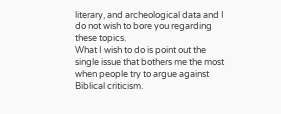literary, and archeological data and I do not wish to bore you regarding these topics.
What I wish to do is point out the single issue that bothers me the most when people try to argue against Biblical criticism.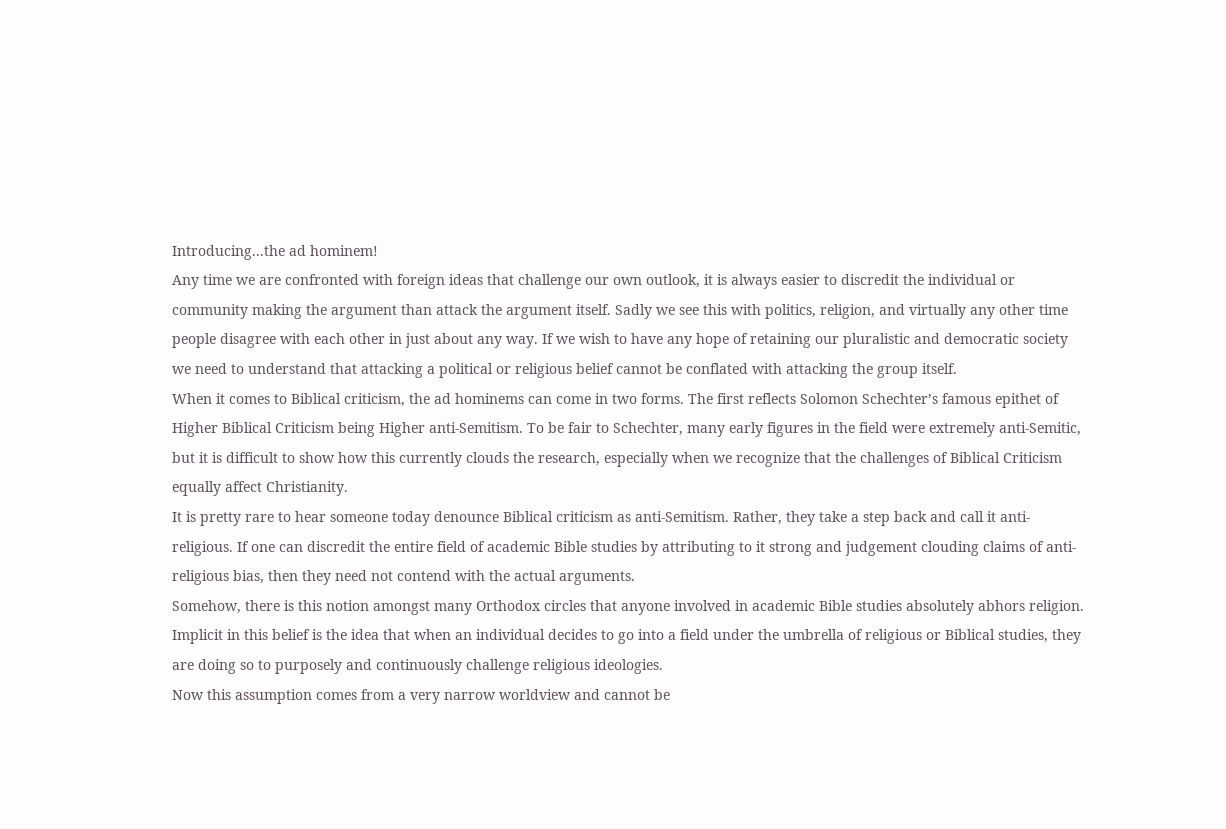Introducing...the ad hominem!
Any time we are confronted with foreign ideas that challenge our own outlook, it is always easier to discredit the individual or community making the argument than attack the argument itself. Sadly we see this with politics, religion, and virtually any other time people disagree with each other in just about any way. If we wish to have any hope of retaining our pluralistic and democratic society we need to understand that attacking a political or religious belief cannot be conflated with attacking the group itself.
When it comes to Biblical criticism, the ad hominems can come in two forms. The first reflects Solomon Schechter’s famous epithet of Higher Biblical Criticism being Higher anti-Semitism. To be fair to Schechter, many early figures in the field were extremely anti-Semitic, but it is difficult to show how this currently clouds the research, especially when we recognize that the challenges of Biblical Criticism equally affect Christianity.
It is pretty rare to hear someone today denounce Biblical criticism as anti-Semitism. Rather, they take a step back and call it anti-religious. If one can discredit the entire field of academic Bible studies by attributing to it strong and judgement clouding claims of anti-religious bias, then they need not contend with the actual arguments.
Somehow, there is this notion amongst many Orthodox circles that anyone involved in academic Bible studies absolutely abhors religion. Implicit in this belief is the idea that when an individual decides to go into a field under the umbrella of religious or Biblical studies, they are doing so to purposely and continuously challenge religious ideologies.
Now this assumption comes from a very narrow worldview and cannot be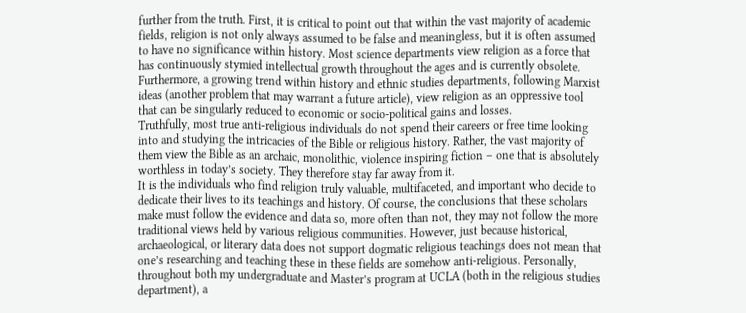further from the truth. First, it is critical to point out that within the vast majority of academic fields, religion is not only always assumed to be false and meaningless, but it is often assumed to have no significance within history. Most science departments view religion as a force that has continuously stymied intellectual growth throughout the ages and is currently obsolete. Furthermore, a growing trend within history and ethnic studies departments, following Marxist ideas (another problem that may warrant a future article), view religion as an oppressive tool that can be singularly reduced to economic or socio-political gains and losses.
Truthfully, most true anti-religious individuals do not spend their careers or free time looking into and studying the intricacies of the Bible or religious history. Rather, the vast majority of them view the Bible as an archaic, monolithic, violence inspiring fiction – one that is absolutely worthless in today’s society. They therefore stay far away from it.
It is the individuals who find religion truly valuable, multifaceted, and important who decide to dedicate their lives to its teachings and history. Of course, the conclusions that these scholars make must follow the evidence and data so, more often than not, they may not follow the more traditional views held by various religious communities. However, just because historical, archaeological, or literary data does not support dogmatic religious teachings does not mean that one’s researching and teaching these in these fields are somehow anti-religious. Personally, throughout both my undergraduate and Master’s program at UCLA (both in the religious studies department), a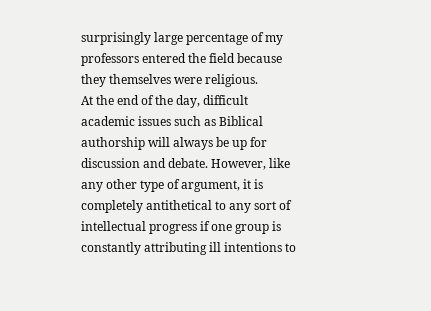surprisingly large percentage of my professors entered the field because they themselves were religious.
At the end of the day, difficult academic issues such as Biblical authorship will always be up for discussion and debate. However, like any other type of argument, it is completely antithetical to any sort of intellectual progress if one group is constantly attributing ill intentions to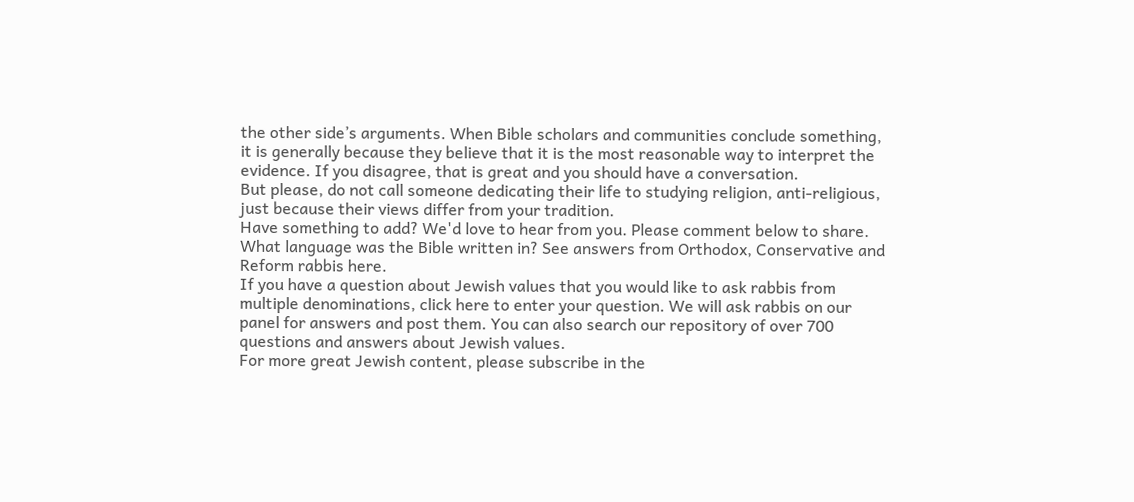the other side’s arguments. When Bible scholars and communities conclude something, it is generally because they believe that it is the most reasonable way to interpret the evidence. If you disagree, that is great and you should have a conversation.
But please, do not call someone dedicating their life to studying religion, anti-religious, just because their views differ from your tradition.
Have something to add? We'd love to hear from you. Please comment below to share.
What language was the Bible written in? See answers from Orthodox, Conservative and Reform rabbis here.
If you have a question about Jewish values that you would like to ask rabbis from multiple denominations, click here to enter your question. We will ask rabbis on our panel for answers and post them. You can also search our repository of over 700 questions and answers about Jewish values.
For more great Jewish content, please subscribe in the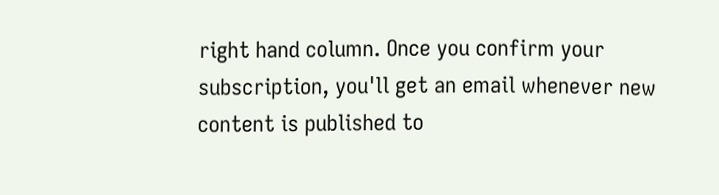right hand column. Once you confirm your subscription, you'll get an email whenever new content is published to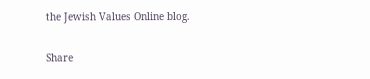the Jewish Values Online blog.

Share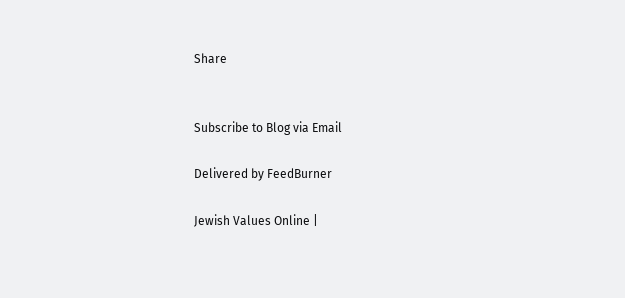Share


Subscribe to Blog via Email

Delivered by FeedBurner

Jewish Values Online |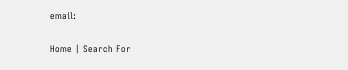email:

Home | Search For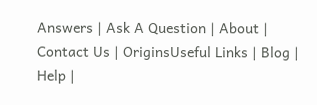Answers | Ask A Question | About | Contact Us | OriginsUseful Links | Blog | Help |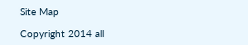Site Map

Copyright 2014 all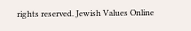rights reserved. Jewish Values Online